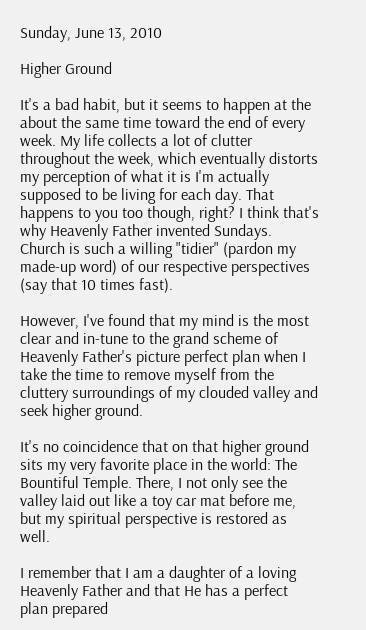Sunday, June 13, 2010

Higher Ground

It's a bad habit, but it seems to happen at the about the same time toward the end of every week. My life collects a lot of clutter throughout the week, which eventually distorts my perception of what it is I'm actually supposed to be living for each day. That happens to you too though, right? I think that's why Heavenly Father invented Sundays. Church is such a willing "tidier" (pardon my made-up word) of our respective perspectives (say that 10 times fast).

However, I've found that my mind is the most clear and in-tune to the grand scheme of Heavenly Father's picture perfect plan when I take the time to remove myself from the cluttery surroundings of my clouded valley and seek higher ground.

It's no coincidence that on that higher ground sits my very favorite place in the world: The Bountiful Temple. There, I not only see the valley laid out like a toy car mat before me, but my spiritual perspective is restored as well.

I remember that I am a daughter of a loving Heavenly Father and that He has a perfect plan prepared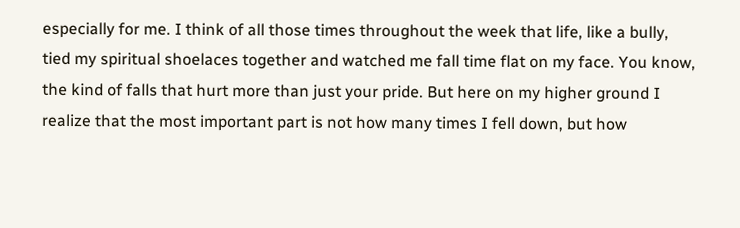especially for me. I think of all those times throughout the week that life, like a bully, tied my spiritual shoelaces together and watched me fall time flat on my face. You know, the kind of falls that hurt more than just your pride. But here on my higher ground I realize that the most important part is not how many times I fell down, but how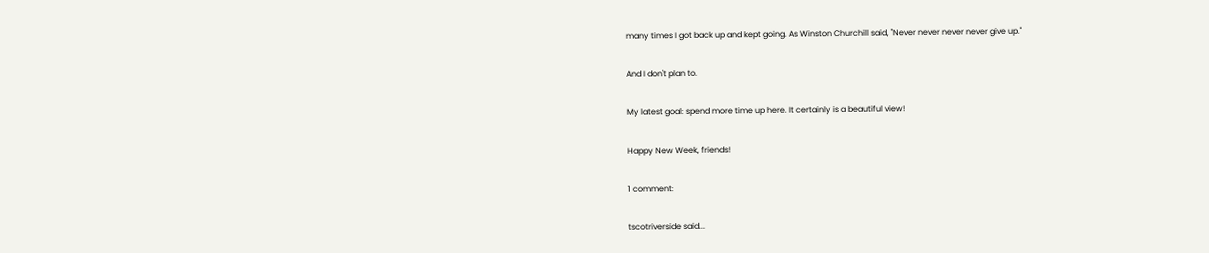many times I got back up and kept going. As Winston Churchill said, "Never never never never give up."

And I don't plan to.

My latest goal: spend more time up here. It certainly is a beautiful view!

Happy New Week, friends!

1 comment:

tscotriverside said...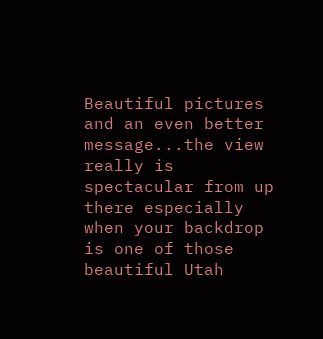Beautiful pictures and an even better message...the view really is spectacular from up there especially when your backdrop is one of those beautiful Utah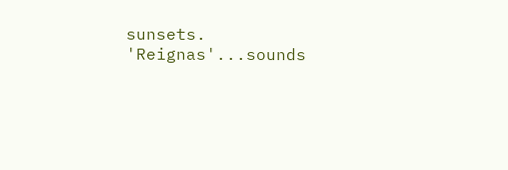sunsets. 'Reignas'...sounds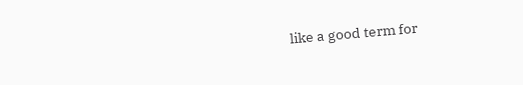like a good term for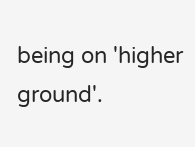being on 'higher ground'.